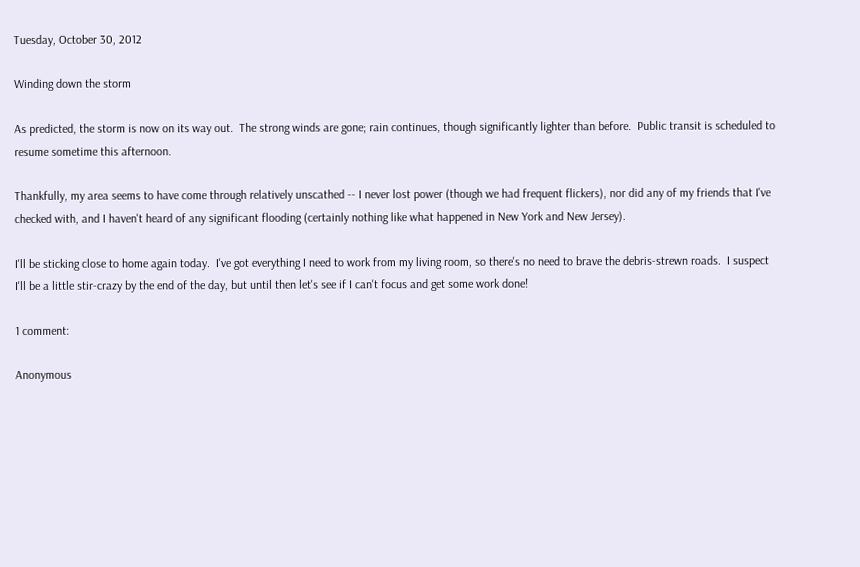Tuesday, October 30, 2012

Winding down the storm

As predicted, the storm is now on its way out.  The strong winds are gone; rain continues, though significantly lighter than before.  Public transit is scheduled to resume sometime this afternoon.

Thankfully, my area seems to have come through relatively unscathed -- I never lost power (though we had frequent flickers), nor did any of my friends that I've checked with, and I haven't heard of any significant flooding (certainly nothing like what happened in New York and New Jersey).

I'll be sticking close to home again today.  I've got everything I need to work from my living room, so there's no need to brave the debris-strewn roads.  I suspect I'll be a little stir-crazy by the end of the day, but until then let's see if I can't focus and get some work done!

1 comment:

Anonymous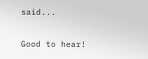said...

Good to hear!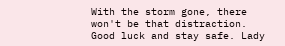With the storm gone, there won't be that distraction. Good luck and stay safe. Lady